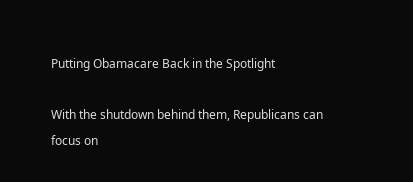Putting Obamacare Back in the Spotlight

With the shutdown behind them, Republicans can focus on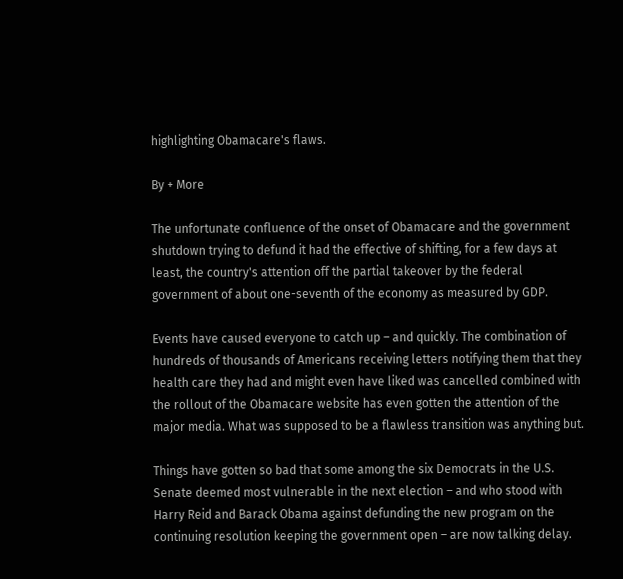highlighting Obamacare's flaws.

By + More

The unfortunate confluence of the onset of Obamacare and the government shutdown trying to defund it had the effective of shifting, for a few days at least, the country's attention off the partial takeover by the federal government of about one-seventh of the economy as measured by GDP.

Events have caused everyone to catch up – and quickly. The combination of hundreds of thousands of Americans receiving letters notifying them that they health care they had and might even have liked was cancelled combined with the rollout of the Obamacare website has even gotten the attention of the major media. What was supposed to be a flawless transition was anything but.

Things have gotten so bad that some among the six Democrats in the U.S. Senate deemed most vulnerable in the next election – and who stood with Harry Reid and Barack Obama against defunding the new program on the continuing resolution keeping the government open – are now talking delay.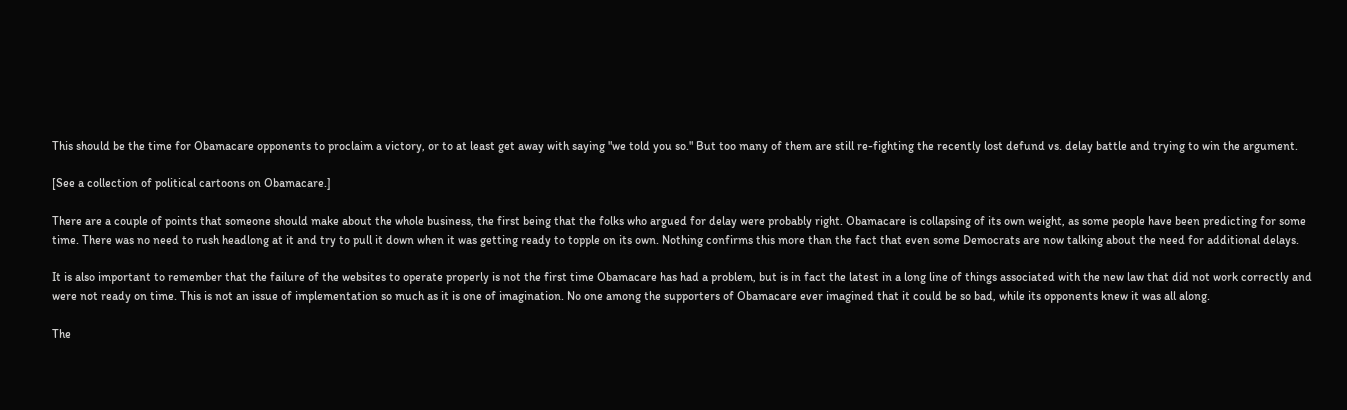This should be the time for Obamacare opponents to proclaim a victory, or to at least get away with saying "we told you so." But too many of them are still re-fighting the recently lost defund vs. delay battle and trying to win the argument.

[See a collection of political cartoons on Obamacare.]

There are a couple of points that someone should make about the whole business, the first being that the folks who argued for delay were probably right. Obamacare is collapsing of its own weight, as some people have been predicting for some time. There was no need to rush headlong at it and try to pull it down when it was getting ready to topple on its own. Nothing confirms this more than the fact that even some Democrats are now talking about the need for additional delays.

It is also important to remember that the failure of the websites to operate properly is not the first time Obamacare has had a problem, but is in fact the latest in a long line of things associated with the new law that did not work correctly and were not ready on time. This is not an issue of implementation so much as it is one of imagination. No one among the supporters of Obamacare ever imagined that it could be so bad, while its opponents knew it was all along.

The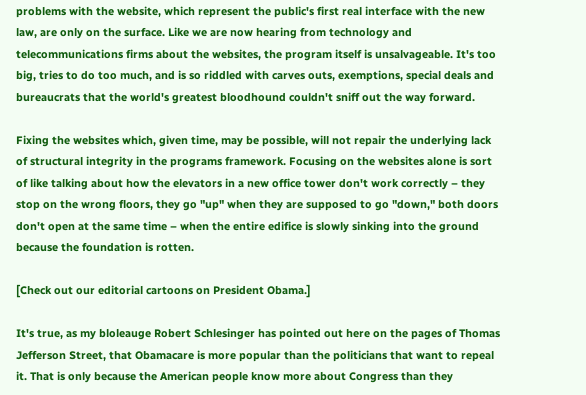problems with the website, which represent the public's first real interface with the new law, are only on the surface. Like we are now hearing from technology and telecommunications firms about the websites, the program itself is unsalvageable. It's too big, tries to do too much, and is so riddled with carves outs, exemptions, special deals and bureaucrats that the world's greatest bloodhound couldn't sniff out the way forward.

Fixing the websites which, given time, may be possible, will not repair the underlying lack of structural integrity in the programs framework. Focusing on the websites alone is sort of like talking about how the elevators in a new office tower don't work correctly – they stop on the wrong floors, they go "up" when they are supposed to go "down," both doors don't open at the same time – when the entire edifice is slowly sinking into the ground because the foundation is rotten.

[Check out our editorial cartoons on President Obama.]

It's true, as my bloleauge Robert Schlesinger has pointed out here on the pages of Thomas Jefferson Street, that Obamacare is more popular than the politicians that want to repeal it. That is only because the American people know more about Congress than they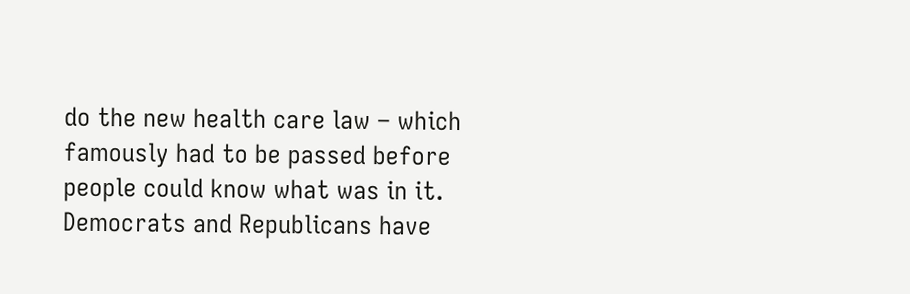do the new health care law – which famously had to be passed before people could know what was in it. Democrats and Republicans have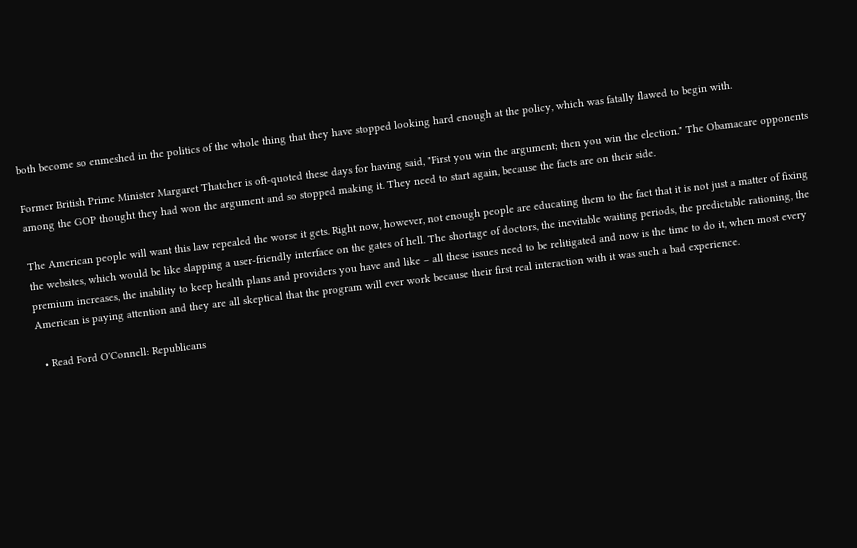both become so enmeshed in the politics of the whole thing that they have stopped looking hard enough at the policy, which was fatally flawed to begin with.

Former British Prime Minister Margaret Thatcher is oft-quoted these days for having said, "First you win the argument; then you win the election." The Obamacare opponents among the GOP thought they had won the argument and so stopped making it. They need to start again, because the facts are on their side.

The American people will want this law repealed the worse it gets. Right now, however, not enough people are educating them to the fact that it is not just a matter of fixing the websites, which would be like slapping a user-friendly interface on the gates of hell. The shortage of doctors, the inevitable waiting periods, the predictable rationing, the premium increases, the inability to keep health plans and providers you have and like – all these issues need to be relitigated and now is the time to do it, when most every American is paying attention and they are all skeptical that the program will ever work because their first real interaction with it was such a bad experience.

  • Read Ford O'Connell: Republicans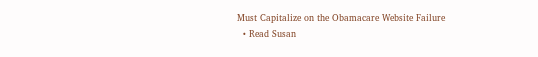Must Capitalize on the Obamacare Website Failure
  • Read Susan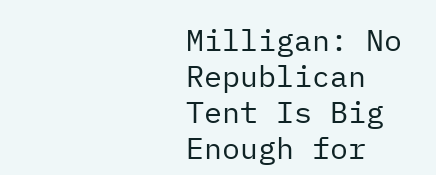Milligan: No Republican Tent Is Big Enough for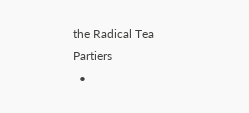the Radical Tea Partiers
  •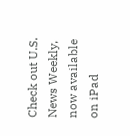Check out U.S. News Weekly, now available on iPad